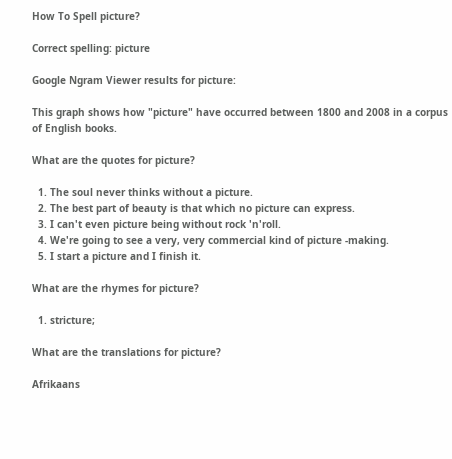How To Spell picture?

Correct spelling: picture

Google Ngram Viewer results for picture:

This graph shows how "picture" have occurred between 1800 and 2008 in a corpus of English books.

What are the quotes for picture?

  1. The soul never thinks without a picture.
  2. The best part of beauty is that which no picture can express.
  3. I can't even picture being without rock 'n'roll.
  4. We're going to see a very, very commercial kind of picture -making.
  5. I start a picture and I finish it.

What are the rhymes for picture?

  1. stricture;

What are the translations for picture?

Afrikaans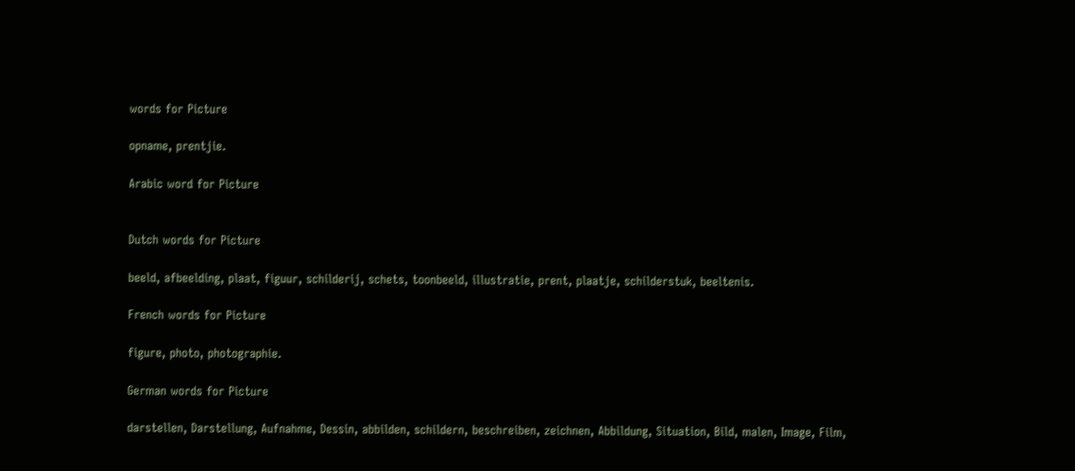words for Picture

opname, prentjie.

Arabic word for Picture


Dutch words for Picture

beeld, afbeelding, plaat, figuur, schilderij, schets, toonbeeld, illustratie, prent, plaatje, schilderstuk, beeltenis.

French words for Picture

figure, photo, photographie.

German words for Picture

darstellen, Darstellung, Aufnahme, Dessin, abbilden, schildern, beschreiben, zeichnen, Abbildung, Situation, Bild, malen, Image, Film,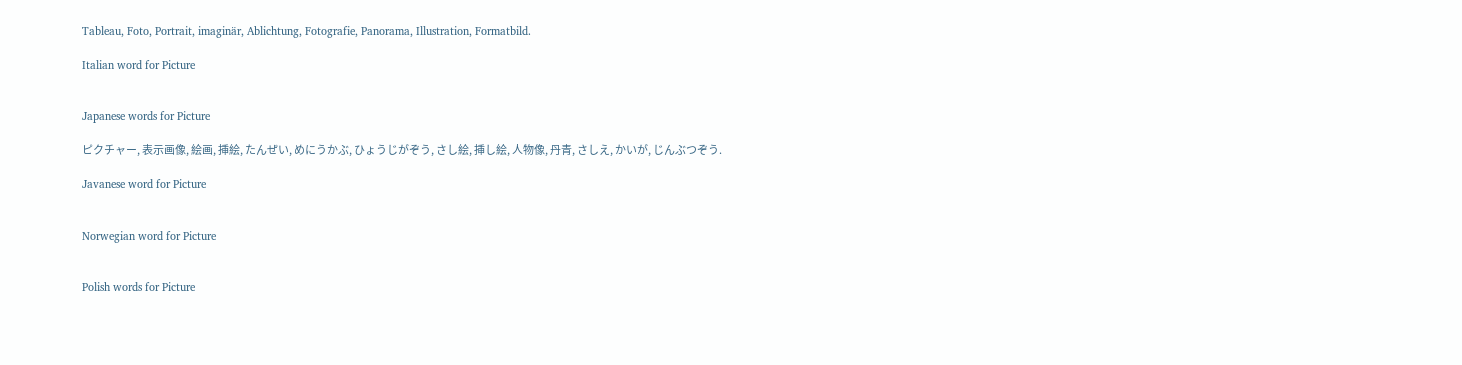Tableau, Foto, Portrait, imaginär, Ablichtung, Fotografie, Panorama, Illustration, Formatbild.

Italian word for Picture


Japanese words for Picture

ピクチャー, 表示画像, 絵画, 挿絵, たんぜい, めにうかぶ, ひょうじがぞう, さし絵, 挿し絵, 人物像, 丹青, さしえ, かいが, じんぶつぞう.

Javanese word for Picture


Norwegian word for Picture


Polish words for Picture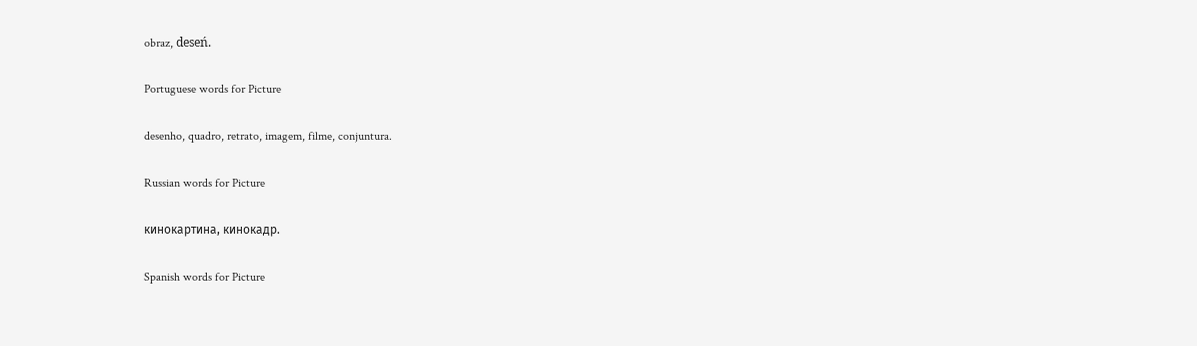obraz, deseń.

Portuguese words for Picture

desenho, quadro, retrato, imagem, filme, conjuntura.

Russian words for Picture

кинокартина, кинокадр.

Spanish words for Picture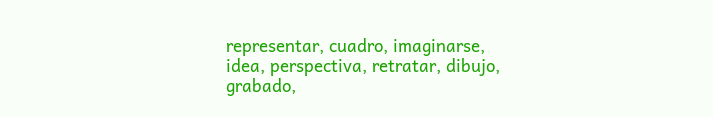representar, cuadro, imaginarse, idea, perspectiva, retratar, dibujo, grabado,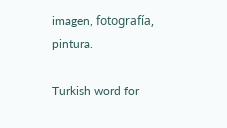imagen, fotografía, pintura.

Turkish word for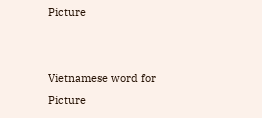Picture


Vietnamese word for Picture